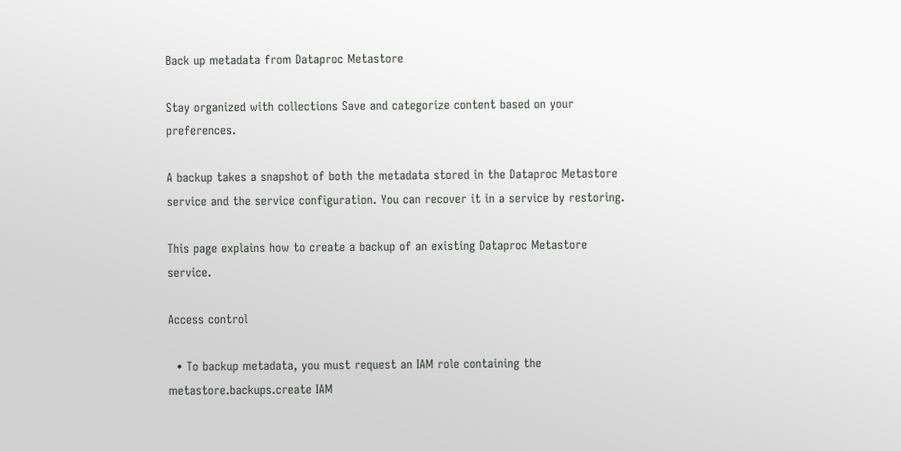Back up metadata from Dataproc Metastore

Stay organized with collections Save and categorize content based on your preferences.

A backup takes a snapshot of both the metadata stored in the Dataproc Metastore service and the service configuration. You can recover it in a service by restoring.

This page explains how to create a backup of an existing Dataproc Metastore service.

Access control

  • To backup metadata, you must request an IAM role containing the metastore.backups.create IAM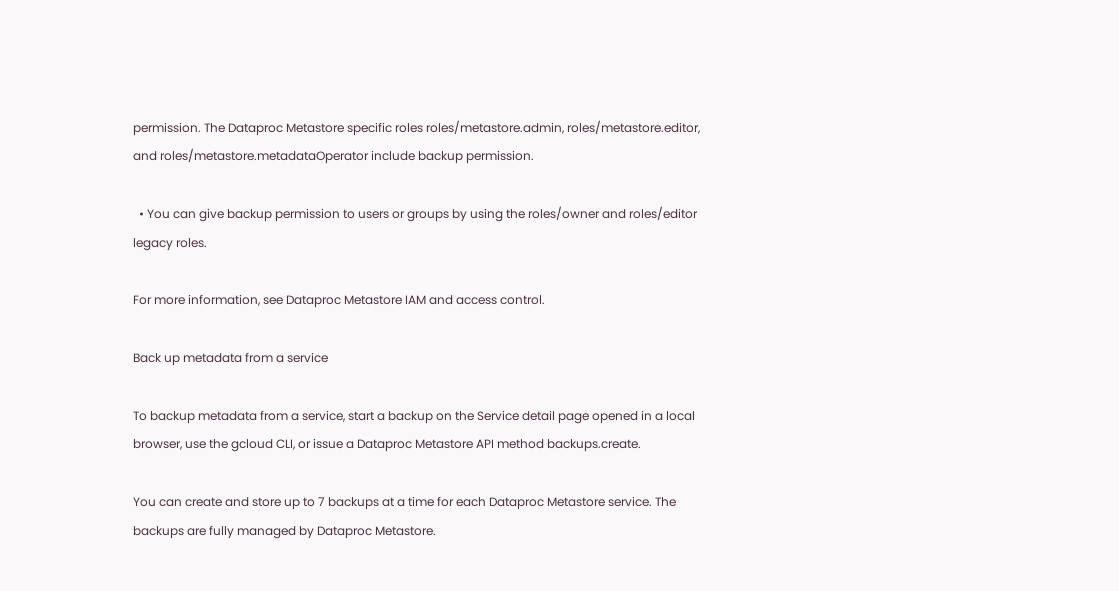permission. The Dataproc Metastore specific roles roles/metastore.admin, roles/metastore.editor, and roles/metastore.metadataOperator include backup permission.

  • You can give backup permission to users or groups by using the roles/owner and roles/editor legacy roles.

For more information, see Dataproc Metastore IAM and access control.

Back up metadata from a service

To backup metadata from a service, start a backup on the Service detail page opened in a local browser, use the gcloud CLI, or issue a Dataproc Metastore API method backups.create.

You can create and store up to 7 backups at a time for each Dataproc Metastore service. The backups are fully managed by Dataproc Metastore.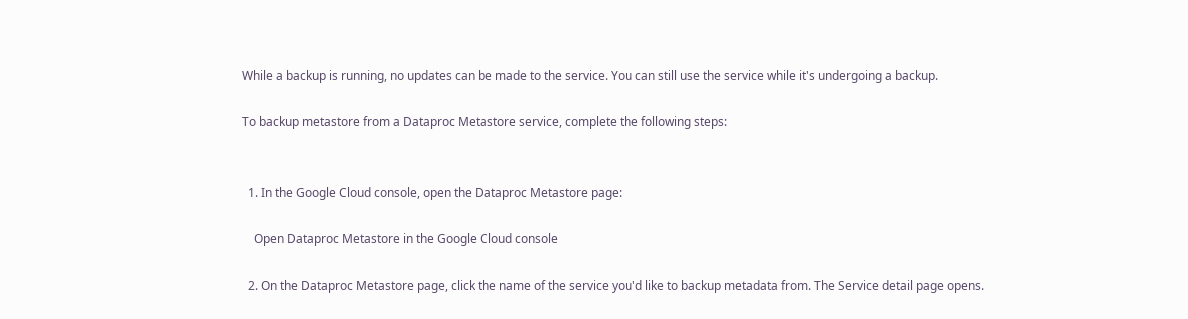While a backup is running, no updates can be made to the service. You can still use the service while it's undergoing a backup.

To backup metastore from a Dataproc Metastore service, complete the following steps:


  1. In the Google Cloud console, open the Dataproc Metastore page:

    Open Dataproc Metastore in the Google Cloud console

  2. On the Dataproc Metastore page, click the name of the service you'd like to backup metadata from. The Service detail page opens.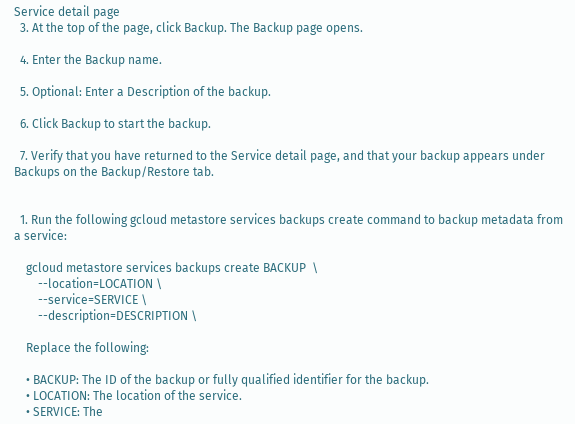Service detail page
  3. At the top of the page, click Backup. The Backup page opens.

  4. Enter the Backup name.

  5. Optional: Enter a Description of the backup.

  6. Click Backup to start the backup.

  7. Verify that you have returned to the Service detail page, and that your backup appears under Backups on the Backup/Restore tab.


  1. Run the following gcloud metastore services backups create command to backup metadata from a service:

    gcloud metastore services backups create BACKUP  \
        --location=LOCATION \
        --service=SERVICE \
        --description=DESCRIPTION \

    Replace the following:

    • BACKUP: The ID of the backup or fully qualified identifier for the backup.
    • LOCATION: The location of the service.
    • SERVICE: The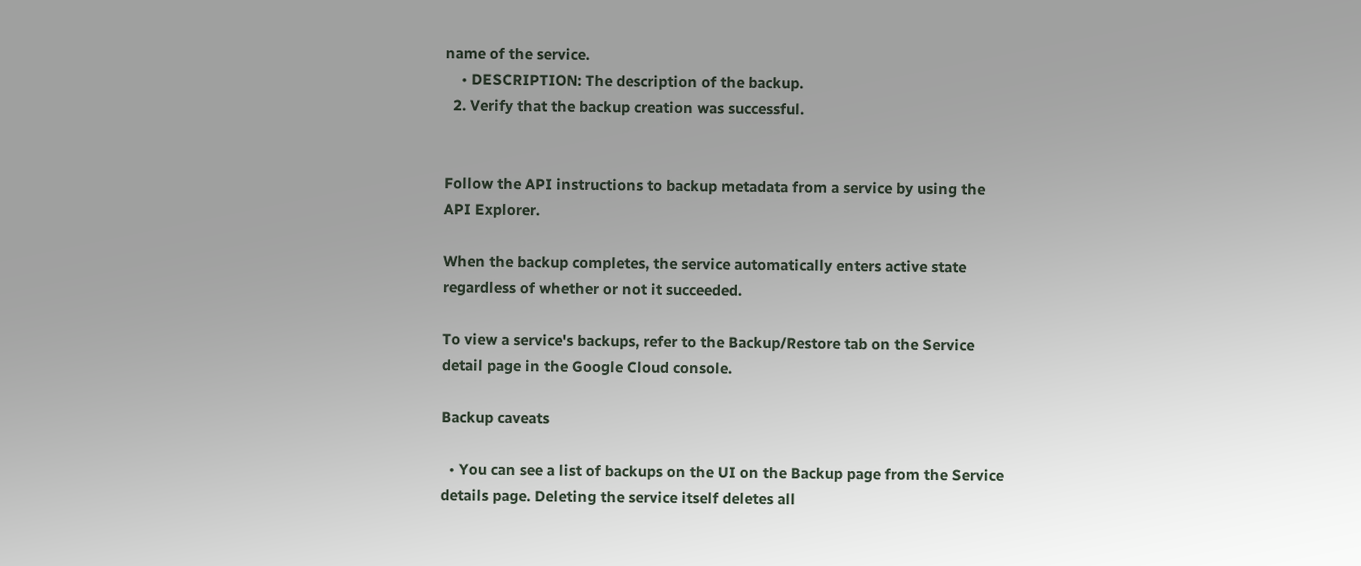name of the service.
    • DESCRIPTION: The description of the backup.
  2. Verify that the backup creation was successful.


Follow the API instructions to backup metadata from a service by using the API Explorer.

When the backup completes, the service automatically enters active state regardless of whether or not it succeeded.

To view a service's backups, refer to the Backup/Restore tab on the Service detail page in the Google Cloud console.

Backup caveats

  • You can see a list of backups on the UI on the Backup page from the Service details page. Deleting the service itself deletes all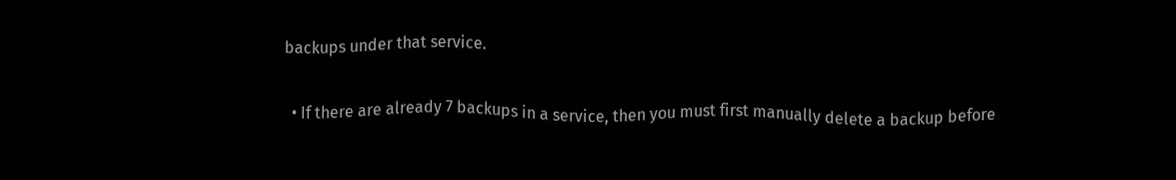backups under that service.

  • If there are already 7 backups in a service, then you must first manually delete a backup before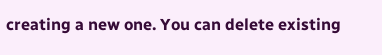creating a new one. You can delete existing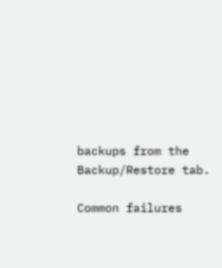backups from the Backup/Restore tab.

Common failures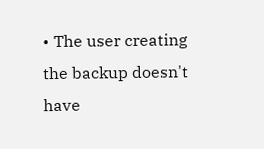• The user creating the backup doesn't have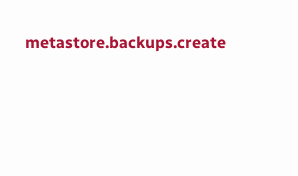metastore.backups.create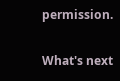permission.

What's next